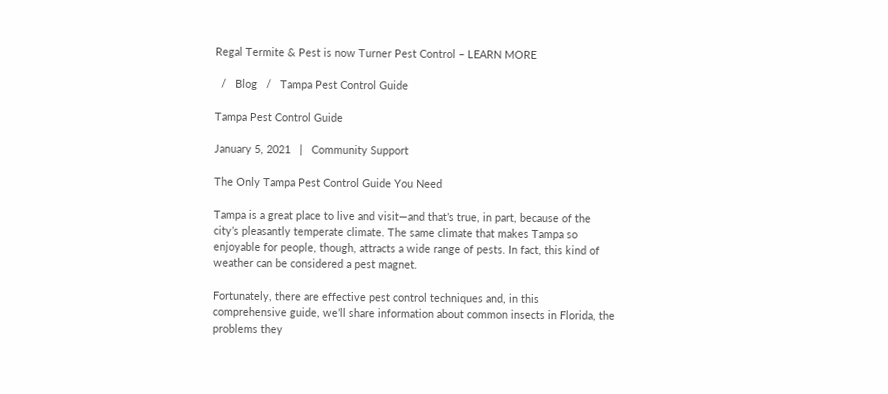Regal Termite & Pest is now Turner Pest Control – LEARN MORE

  /   Blog   /   Tampa Pest Control Guide

Tampa Pest Control Guide

January 5, 2021   |   Community Support

The Only Tampa Pest Control Guide You Need

Tampa is a great place to live and visit—and that’s true, in part, because of the city’s pleasantly temperate climate. The same climate that makes Tampa so enjoyable for people, though, attracts a wide range of pests. In fact, this kind of weather can be considered a pest magnet.

Fortunately, there are effective pest control techniques and, in this comprehensive guide, we’ll share information about common insects in Florida, the problems they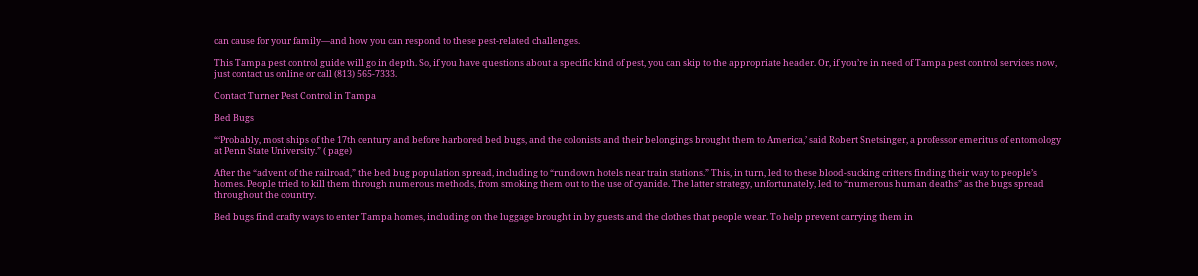can cause for your family—and how you can respond to these pest-related challenges.

This Tampa pest control guide will go in depth. So, if you have questions about a specific kind of pest, you can skip to the appropriate header. Or, if you’re in need of Tampa pest control services now, just contact us online or call (813) 565-7333.

Contact Turner Pest Control in Tampa

Bed Bugs

“‘Probably, most ships of the 17th century and before harbored bed bugs, and the colonists and their belongings brought them to America,’ said Robert Snetsinger, a professor emeritus of entomology at Penn State University.” ( page)

After the “advent of the railroad,” the bed bug population spread, including to “rundown hotels near train stations.” This, in turn, led to these blood-sucking critters finding their way to people’s homes. People tried to kill them through numerous methods, from smoking them out to the use of cyanide. The latter strategy, unfortunately, led to “numerous human deaths” as the bugs spread throughout the country.

Bed bugs find crafty ways to enter Tampa homes, including on the luggage brought in by guests and the clothes that people wear. To help prevent carrying them in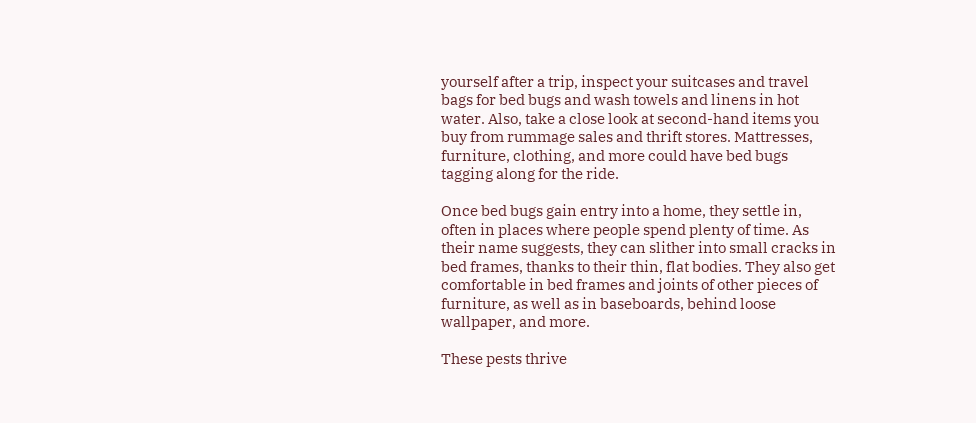yourself after a trip, inspect your suitcases and travel bags for bed bugs and wash towels and linens in hot water. Also, take a close look at second-hand items you buy from rummage sales and thrift stores. Mattresses, furniture, clothing, and more could have bed bugs tagging along for the ride.

Once bed bugs gain entry into a home, they settle in, often in places where people spend plenty of time. As their name suggests, they can slither into small cracks in bed frames, thanks to their thin, flat bodies. They also get comfortable in bed frames and joints of other pieces of furniture, as well as in baseboards, behind loose wallpaper, and more.

These pests thrive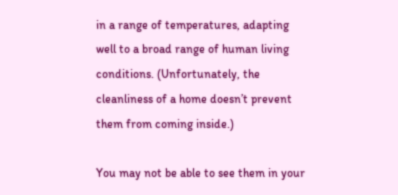in a range of temperatures, adapting well to a broad range of human living conditions. (Unfortunately, the cleanliness of a home doesn’t prevent them from coming inside.)

You may not be able to see them in your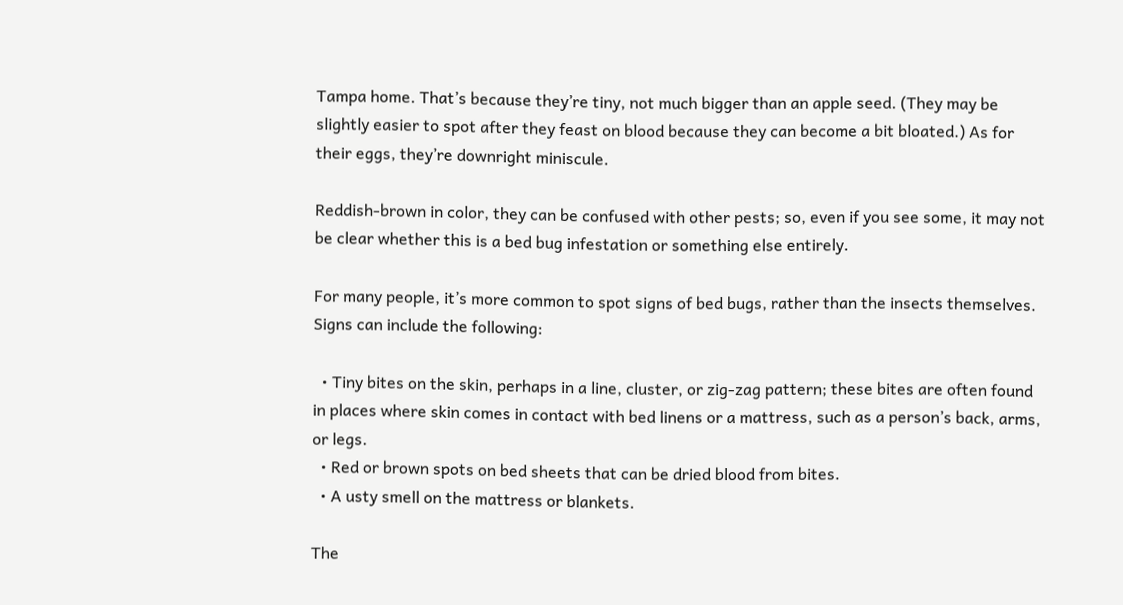Tampa home. That’s because they’re tiny, not much bigger than an apple seed. (They may be slightly easier to spot after they feast on blood because they can become a bit bloated.) As for their eggs, they’re downright miniscule.

Reddish-brown in color, they can be confused with other pests; so, even if you see some, it may not be clear whether this is a bed bug infestation or something else entirely.

For many people, it’s more common to spot signs of bed bugs, rather than the insects themselves. Signs can include the following:

  • Tiny bites on the skin, perhaps in a line, cluster, or zig-zag pattern; these bites are often found in places where skin comes in contact with bed linens or a mattress, such as a person’s back, arms, or legs.
  • Red or brown spots on bed sheets that can be dried blood from bites.
  • A usty smell on the mattress or blankets.

The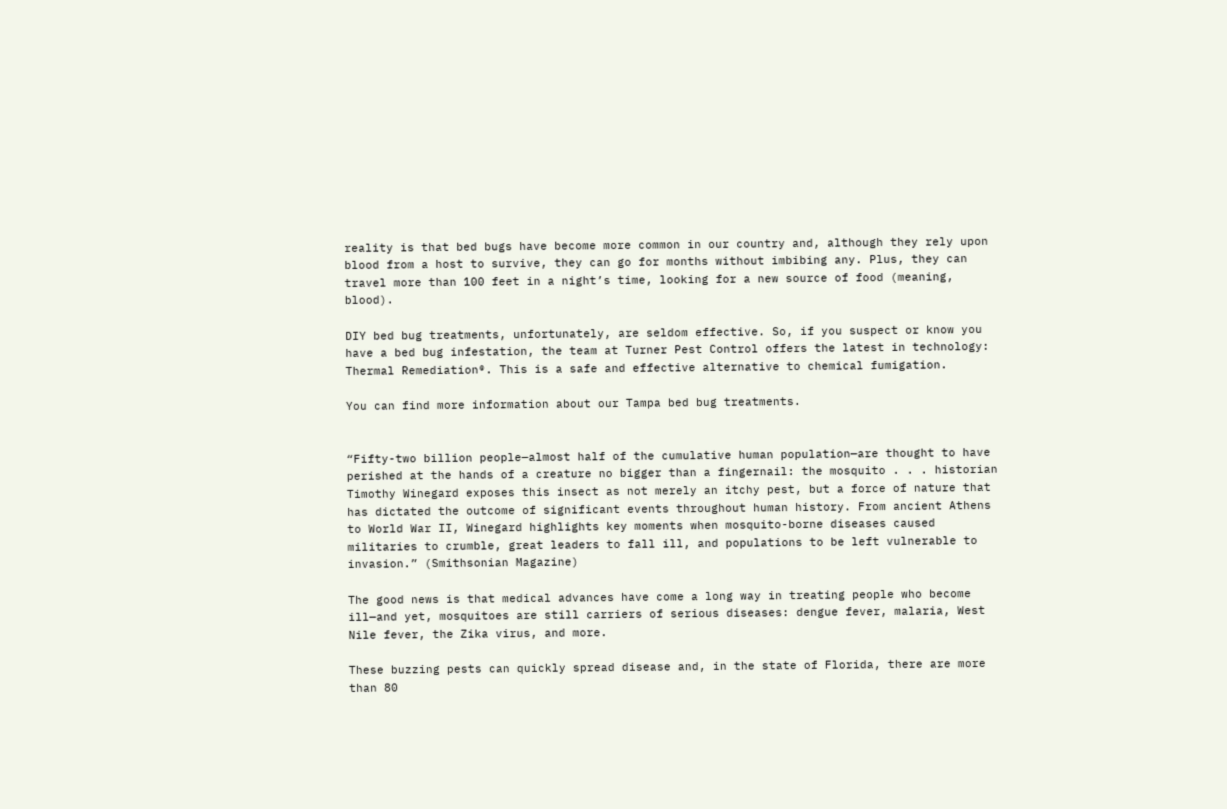reality is that bed bugs have become more common in our country and, although they rely upon blood from a host to survive, they can go for months without imbibing any. Plus, they can travel more than 100 feet in a night’s time, looking for a new source of food (meaning, blood).

DIY bed bug treatments, unfortunately, are seldom effective. So, if you suspect or know you have a bed bug infestation, the team at Turner Pest Control offers the latest in technology: Thermal Remediation®. This is a safe and effective alternative to chemical fumigation.

You can find more information about our Tampa bed bug treatments.


“Fifty-two billion people—almost half of the cumulative human population—are thought to have perished at the hands of a creature no bigger than a fingernail: the mosquito . . . historian Timothy Winegard exposes this insect as not merely an itchy pest, but a force of nature that has dictated the outcome of significant events throughout human history. From ancient Athens to World War II, Winegard highlights key moments when mosquito-borne diseases caused militaries to crumble, great leaders to fall ill, and populations to be left vulnerable to invasion.” (Smithsonian Magazine)

The good news is that medical advances have come a long way in treating people who become ill—and yet, mosquitoes are still carriers of serious diseases: dengue fever, malaria, West Nile fever, the Zika virus, and more.

These buzzing pests can quickly spread disease and, in the state of Florida, there are more than 80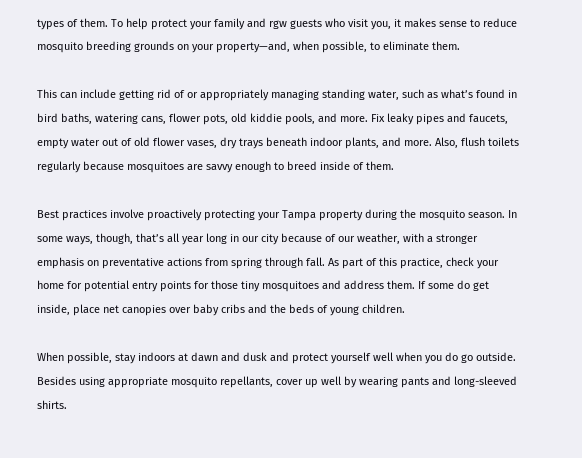types of them. To help protect your family and rgw guests who visit you, it makes sense to reduce mosquito breeding grounds on your property—and, when possible, to eliminate them.

This can include getting rid of or appropriately managing standing water, such as what’s found in bird baths, watering cans, flower pots, old kiddie pools, and more. Fix leaky pipes and faucets, empty water out of old flower vases, dry trays beneath indoor plants, and more. Also, flush toilets regularly because mosquitoes are savvy enough to breed inside of them.

Best practices involve proactively protecting your Tampa property during the mosquito season. In some ways, though, that’s all year long in our city because of our weather, with a stronger emphasis on preventative actions from spring through fall. As part of this practice, check your home for potential entry points for those tiny mosquitoes and address them. If some do get inside, place net canopies over baby cribs and the beds of young children.

When possible, stay indoors at dawn and dusk and protect yourself well when you do go outside. Besides using appropriate mosquito repellants, cover up well by wearing pants and long-sleeved shirts.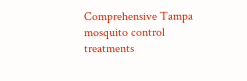Comprehensive Tampa mosquito control treatments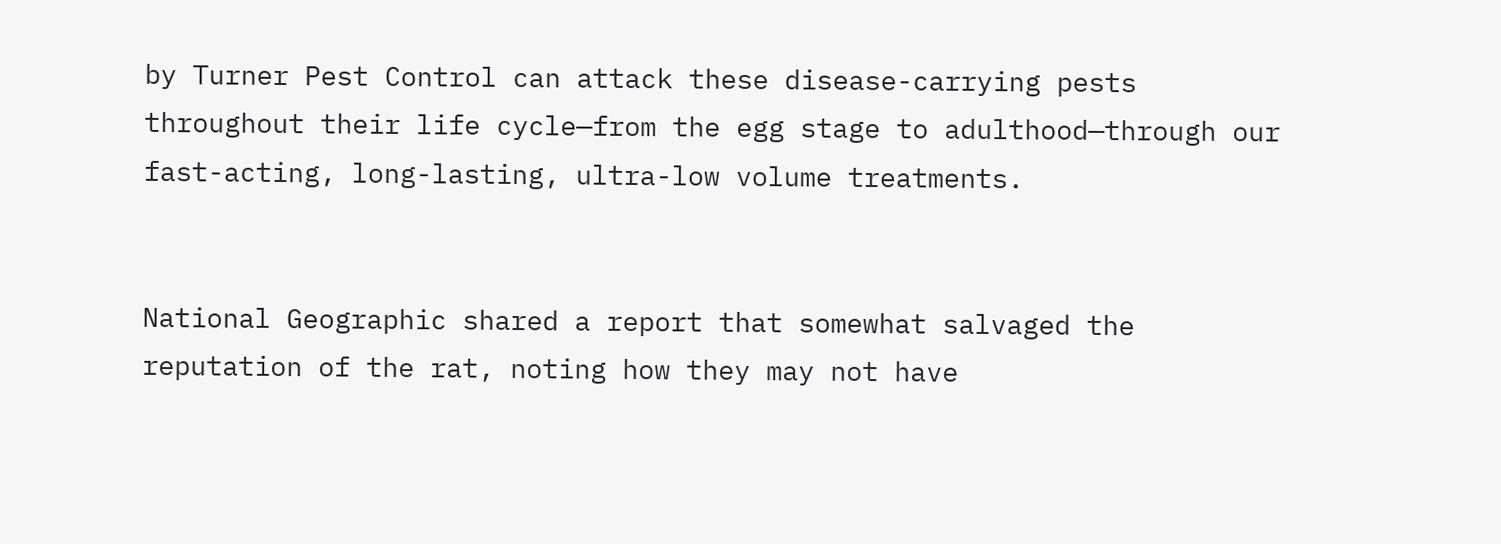by Turner Pest Control can attack these disease-carrying pests throughout their life cycle—from the egg stage to adulthood—through our fast-acting, long-lasting, ultra-low volume treatments.


National Geographic shared a report that somewhat salvaged the reputation of the rat, noting how they may not have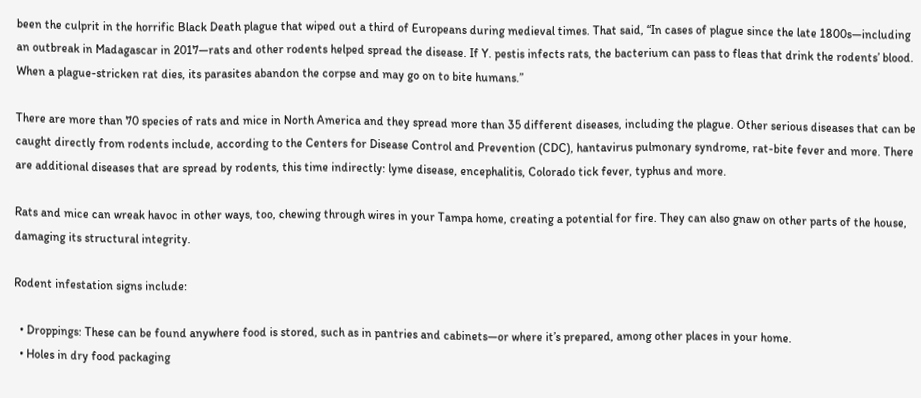been the culprit in the horrific Black Death plague that wiped out a third of Europeans during medieval times. That said, “In cases of plague since the late 1800s—including an outbreak in Madagascar in 2017—rats and other rodents helped spread the disease. If Y. pestis infects rats, the bacterium can pass to fleas that drink the rodents’ blood. When a plague-stricken rat dies, its parasites abandon the corpse and may go on to bite humans.”

There are more than 70 species of rats and mice in North America and they spread more than 35 different diseases, including the plague. Other serious diseases that can be caught directly from rodents include, according to the Centers for Disease Control and Prevention (CDC), hantavirus pulmonary syndrome, rat-bite fever and more. There are additional diseases that are spread by rodents, this time indirectly: lyme disease, encephalitis, Colorado tick fever, typhus and more.

Rats and mice can wreak havoc in other ways, too, chewing through wires in your Tampa home, creating a potential for fire. They can also gnaw on other parts of the house, damaging its structural integrity.

Rodent infestation signs include:

  • Droppings: These can be found anywhere food is stored, such as in pantries and cabinets—or where it’s prepared, among other places in your home.
  • Holes in dry food packaging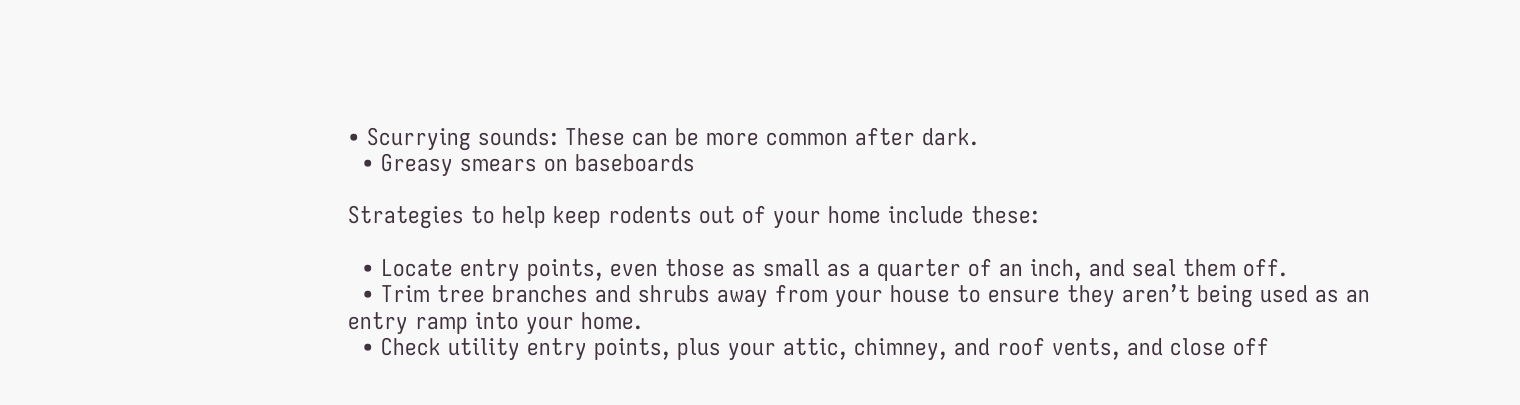• Scurrying sounds: These can be more common after dark.
  • Greasy smears on baseboards

Strategies to help keep rodents out of your home include these:

  • Locate entry points, even those as small as a quarter of an inch, and seal them off.
  • Trim tree branches and shrubs away from your house to ensure they aren’t being used as an entry ramp into your home.
  • Check utility entry points, plus your attic, chimney, and roof vents, and close off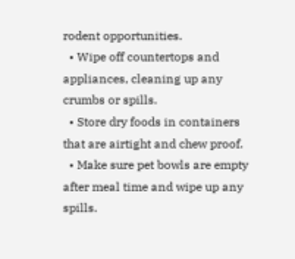rodent opportunities.
  • Wipe off countertops and appliances, cleaning up any crumbs or spills.
  • Store dry foods in containers that are airtight and chew proof.
  • Make sure pet bowls are empty after meal time and wipe up any spills.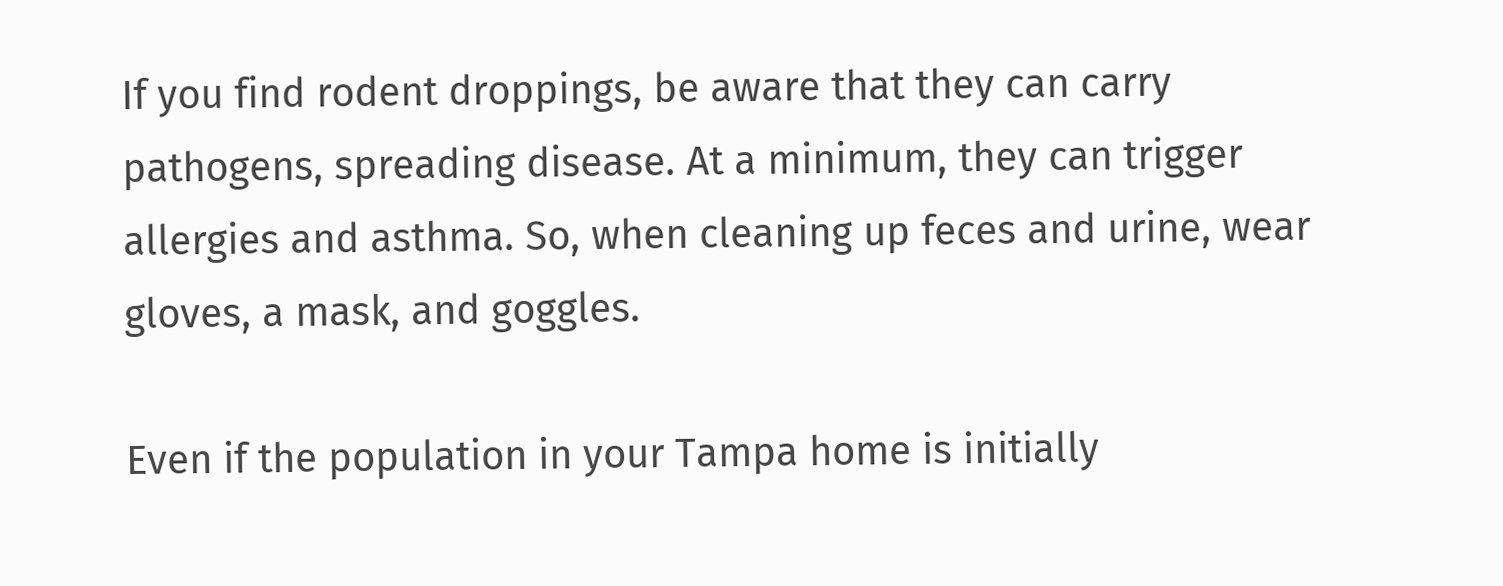If you find rodent droppings, be aware that they can carry pathogens, spreading disease. At a minimum, they can trigger allergies and asthma. So, when cleaning up feces and urine, wear gloves, a mask, and goggles.

Even if the population in your Tampa home is initially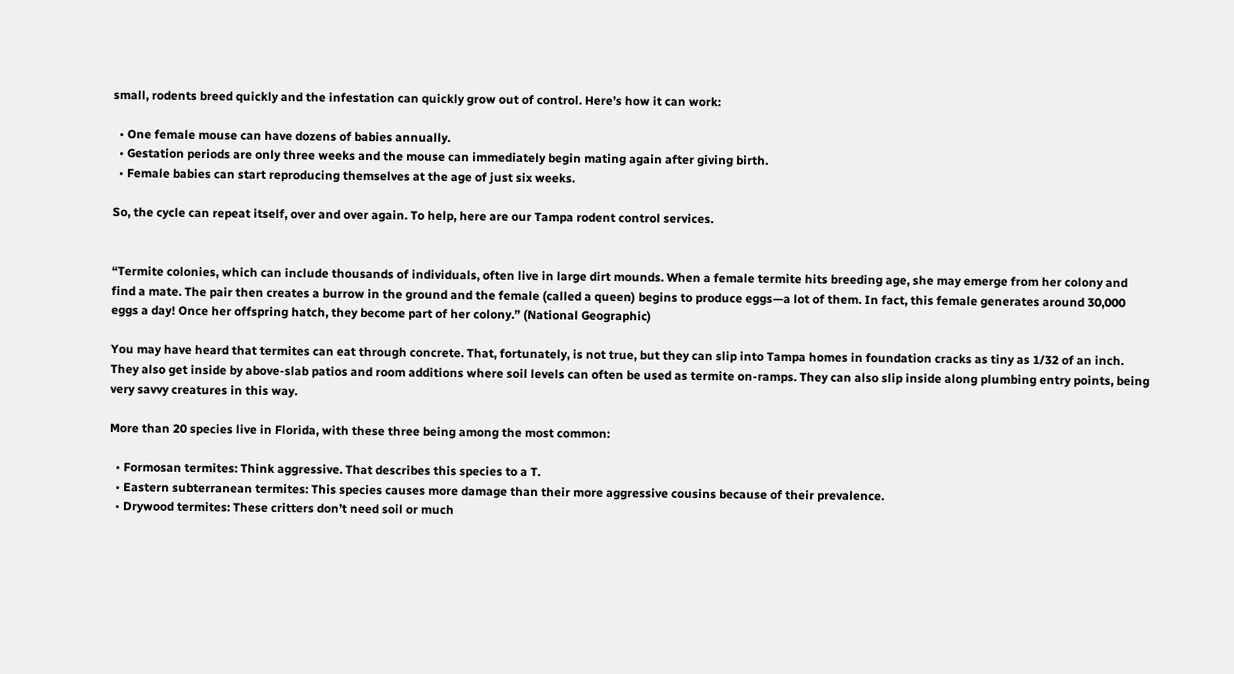small, rodents breed quickly and the infestation can quickly grow out of control. Here’s how it can work:

  • One female mouse can have dozens of babies annually.
  • Gestation periods are only three weeks and the mouse can immediately begin mating again after giving birth.
  • Female babies can start reproducing themselves at the age of just six weeks.

So, the cycle can repeat itself, over and over again. To help, here are our Tampa rodent control services.


“Termite colonies, which can include thousands of individuals, often live in large dirt mounds. When a female termite hits breeding age, she may emerge from her colony and find a mate. The pair then creates a burrow in the ground and the female (called a queen) begins to produce eggs—a lot of them. In fact, this female generates around 30,000 eggs a day! Once her offspring hatch, they become part of her colony.” (National Geographic)

You may have heard that termites can eat through concrete. That, fortunately, is not true, but they can slip into Tampa homes in foundation cracks as tiny as 1/32 of an inch. They also get inside by above-slab patios and room additions where soil levels can often be used as termite on-ramps. They can also slip inside along plumbing entry points, being very savvy creatures in this way.

More than 20 species live in Florida, with these three being among the most common:

  • Formosan termites: Think aggressive. That describes this species to a T.
  • Eastern subterranean termites: This species causes more damage than their more aggressive cousins because of their prevalence.
  • Drywood termites: These critters don’t need soil or much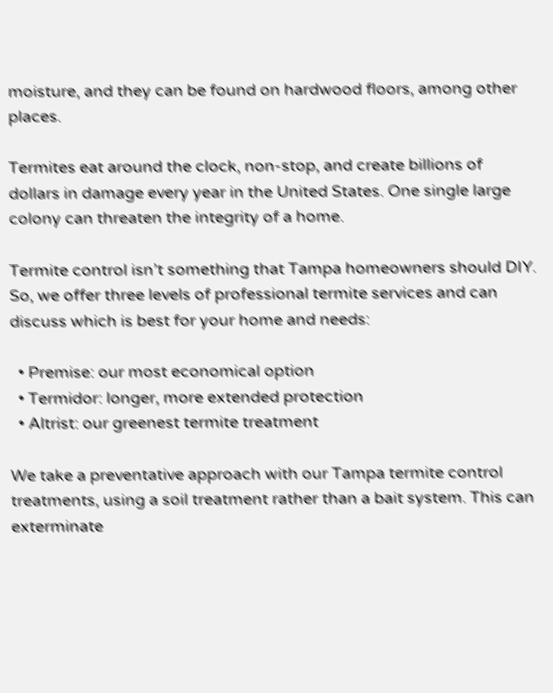moisture, and they can be found on hardwood floors, among other places.

Termites eat around the clock, non-stop, and create billions of dollars in damage every year in the United States. One single large colony can threaten the integrity of a home.

Termite control isn’t something that Tampa homeowners should DIY. So, we offer three levels of professional termite services and can discuss which is best for your home and needs:

  • Premise: our most economical option
  • Termidor: longer, more extended protection
  • Altrist: our greenest termite treatment

We take a preventative approach with our Tampa termite control treatments, using a soil treatment rather than a bait system. This can exterminate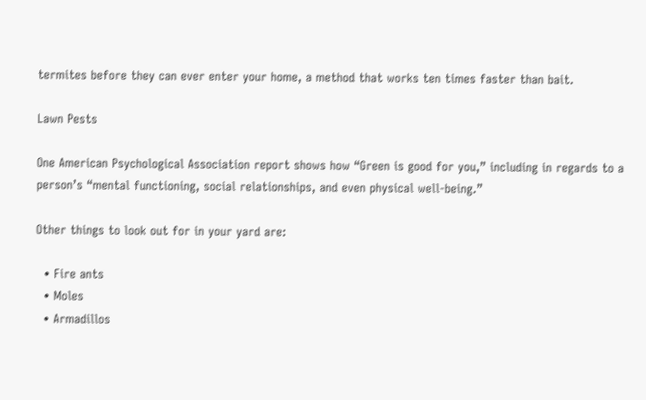termites before they can ever enter your home, a method that works ten times faster than bait.

Lawn Pests

One American Psychological Association report shows how “Green is good for you,” including in regards to a person’s “mental functioning, social relationships, and even physical well-being.”

Other things to look out for in your yard are:

  • Fire ants
  • Moles
  • Armadillos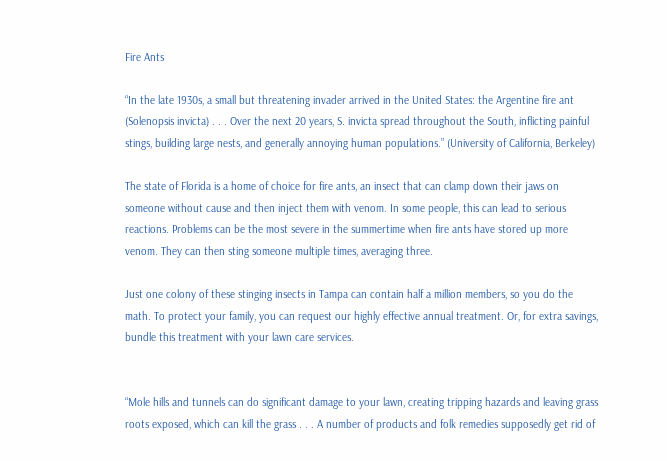Fire Ants

“In the late 1930s, a small but threatening invader arrived in the United States: the Argentine fire ant (Solenopsis invicta) . . . Over the next 20 years, S. invicta spread throughout the South, inflicting painful stings, building large nests, and generally annoying human populations.” (University of California, Berkeley)

The state of Florida is a home of choice for fire ants, an insect that can clamp down their jaws on someone without cause and then inject them with venom. In some people, this can lead to serious reactions. Problems can be the most severe in the summertime when fire ants have stored up more venom. They can then sting someone multiple times, averaging three.

Just one colony of these stinging insects in Tampa can contain half a million members, so you do the math. To protect your family, you can request our highly effective annual treatment. Or, for extra savings, bundle this treatment with your lawn care services.


“Mole hills and tunnels can do significant damage to your lawn, creating tripping hazards and leaving grass roots exposed, which can kill the grass . . . A number of products and folk remedies supposedly get rid of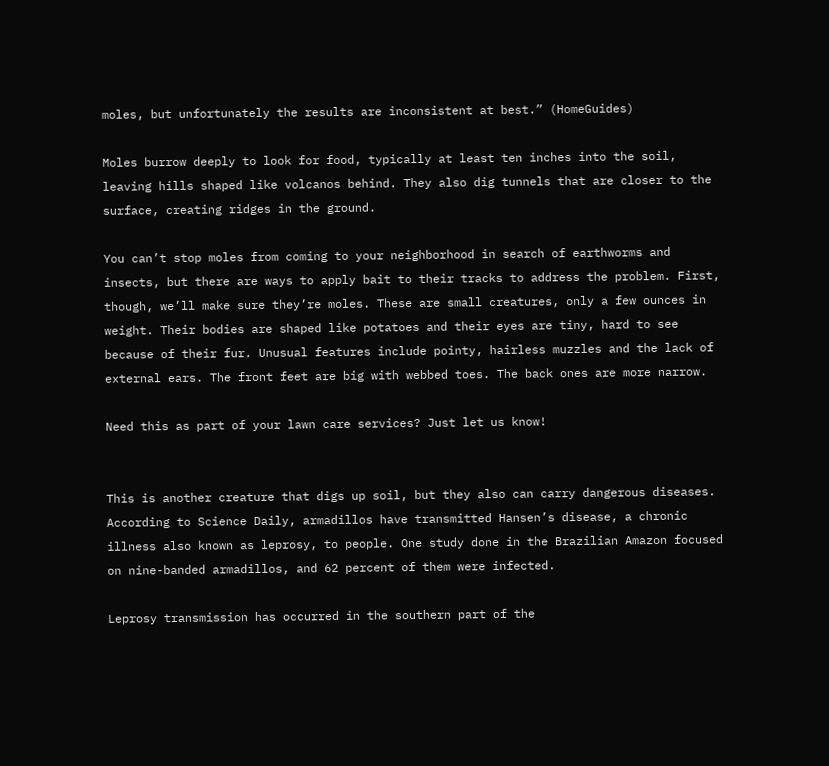moles, but unfortunately the results are inconsistent at best.” (HomeGuides)

Moles burrow deeply to look for food, typically at least ten inches into the soil, leaving hills shaped like volcanos behind. They also dig tunnels that are closer to the surface, creating ridges in the ground.

You can’t stop moles from coming to your neighborhood in search of earthworms and insects, but there are ways to apply bait to their tracks to address the problem. First, though, we’ll make sure they’re moles. These are small creatures, only a few ounces in weight. Their bodies are shaped like potatoes and their eyes are tiny, hard to see because of their fur. Unusual features include pointy, hairless muzzles and the lack of external ears. The front feet are big with webbed toes. The back ones are more narrow.

Need this as part of your lawn care services? Just let us know!


This is another creature that digs up soil, but they also can carry dangerous diseases. According to Science Daily, armadillos have transmitted Hansen’s disease, a chronic illness also known as leprosy, to people. One study done in the Brazilian Amazon focused on nine-banded armadillos, and 62 percent of them were infected.

Leprosy transmission has occurred in the southern part of the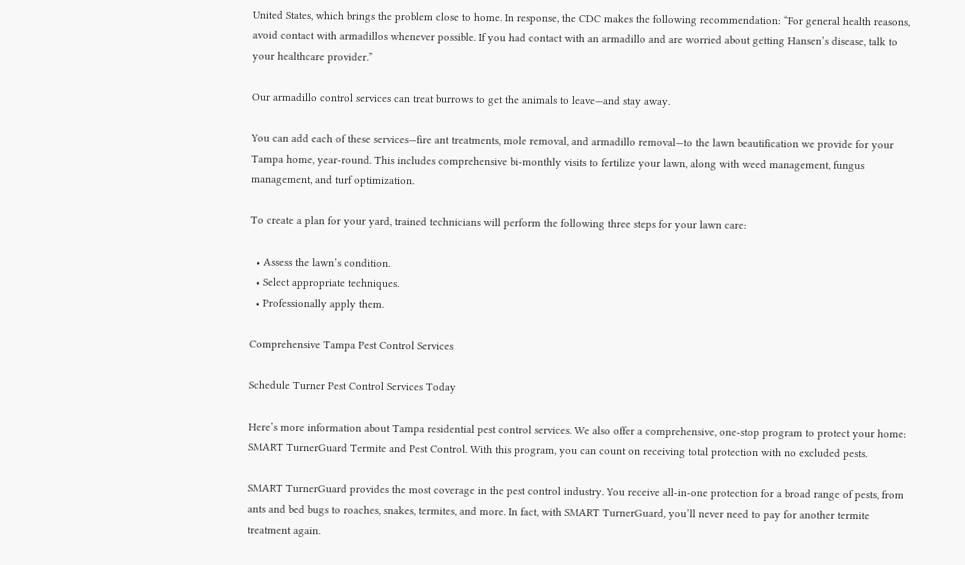United States, which brings the problem close to home. In response, the CDC makes the following recommendation: “For general health reasons, avoid contact with armadillos whenever possible. If you had contact with an armadillo and are worried about getting Hansen’s disease, talk to your healthcare provider.”

Our armadillo control services can treat burrows to get the animals to leave—and stay away.

You can add each of these services—fire ant treatments, mole removal, and armadillo removal—to the lawn beautification we provide for your Tampa home, year-round. This includes comprehensive bi-monthly visits to fertilize your lawn, along with weed management, fungus management, and turf optimization.

To create a plan for your yard, trained technicians will perform the following three steps for your lawn care:

  • Assess the lawn’s condition.
  • Select appropriate techniques.
  • Professionally apply them.

Comprehensive Tampa Pest Control Services

Schedule Turner Pest Control Services Today

Here’s more information about Tampa residential pest control services. We also offer a comprehensive, one-stop program to protect your home: SMART TurnerGuard Termite and Pest Control. With this program, you can count on receiving total protection with no excluded pests.

SMART TurnerGuard provides the most coverage in the pest control industry. You receive all-in-one protection for a broad range of pests, from ants and bed bugs to roaches, snakes, termites, and more. In fact, with SMART TurnerGuard, you’ll never need to pay for another termite treatment again.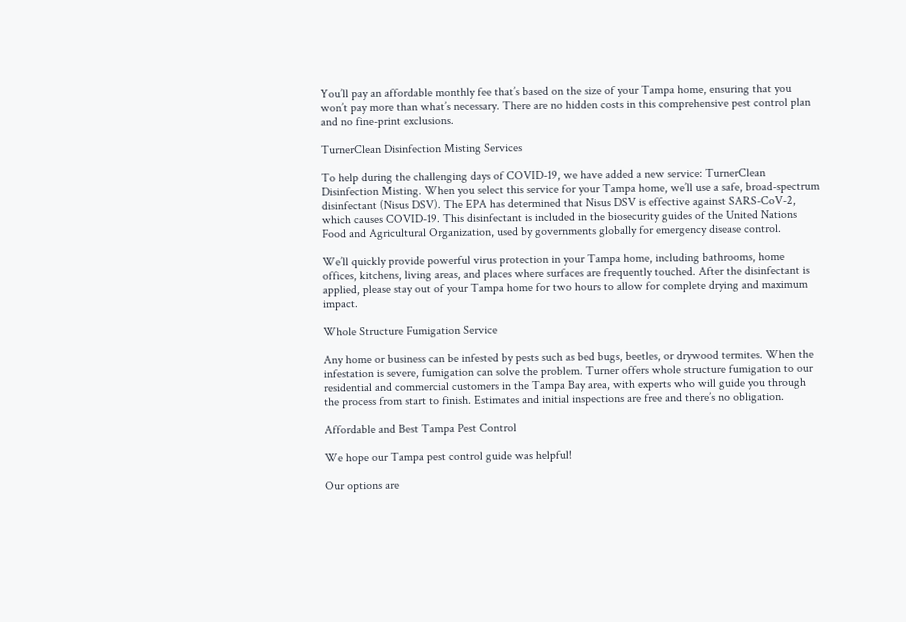You’ll pay an affordable monthly fee that’s based on the size of your Tampa home, ensuring that you won’t pay more than what’s necessary. There are no hidden costs in this comprehensive pest control plan and no fine-print exclusions.

TurnerClean Disinfection Misting Services

To help during the challenging days of COVID-19, we have added a new service: TurnerClean Disinfection Misting. When you select this service for your Tampa home, we’ll use a safe, broad-spectrum disinfectant (Nisus DSV). The EPA has determined that Nisus DSV is effective against SARS-CoV-2, which causes COVID-19. This disinfectant is included in the biosecurity guides of the United Nations Food and Agricultural Organization, used by governments globally for emergency disease control.

We’ll quickly provide powerful virus protection in your Tampa home, including bathrooms, home offices, kitchens, living areas, and places where surfaces are frequently touched. After the disinfectant is applied, please stay out of your Tampa home for two hours to allow for complete drying and maximum impact.

Whole Structure Fumigation Service

Any home or business can be infested by pests such as bed bugs, beetles, or drywood termites. When the infestation is severe, fumigation can solve the problem. Turner offers whole structure fumigation to our residential and commercial customers in the Tampa Bay area, with experts who will guide you through the process from start to finish. Estimates and initial inspections are free and there’s no obligation.

Affordable and Best Tampa Pest Control

We hope our Tampa pest control guide was helpful!

Our options are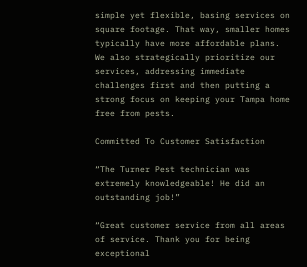simple yet flexible, basing services on square footage. That way, smaller homes typically have more affordable plans. We also strategically prioritize our services, addressing immediate challenges first and then putting a strong focus on keeping your Tampa home free from pests.

Committed To Customer Satisfaction

“The Turner Pest technician was extremely knowledgeable! He did an outstanding job!”

“Great customer service from all areas of service. Thank you for being exceptional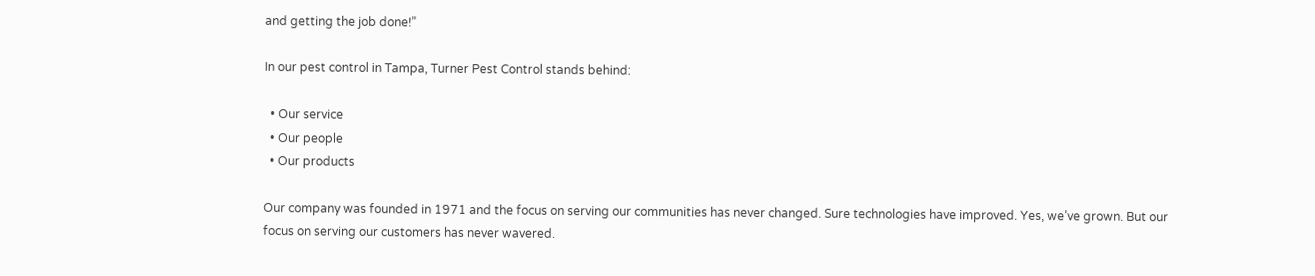and getting the job done!”

In our pest control in Tampa, Turner Pest Control stands behind:

  • Our service
  • Our people
  • Our products

Our company was founded in 1971 and the focus on serving our communities has never changed. Sure technologies have improved. Yes, we’ve grown. But our focus on serving our customers has never wavered.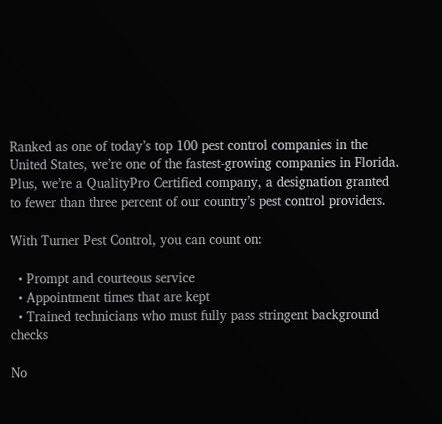Ranked as one of today’s top 100 pest control companies in the United States, we’re one of the fastest-growing companies in Florida. Plus, we’re a QualityPro Certified company, a designation granted to fewer than three percent of our country’s pest control providers.

With Turner Pest Control, you can count on:

  • Prompt and courteous service
  • Appointment times that are kept
  • Trained technicians who must fully pass stringent background checks

No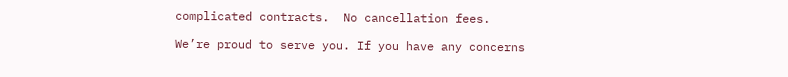complicated contracts.  No cancellation fees.

We’re proud to serve you. If you have any concerns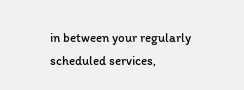in between your regularly scheduled services,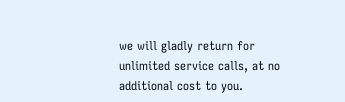we will gladly return for unlimited service calls, at no additional cost to you.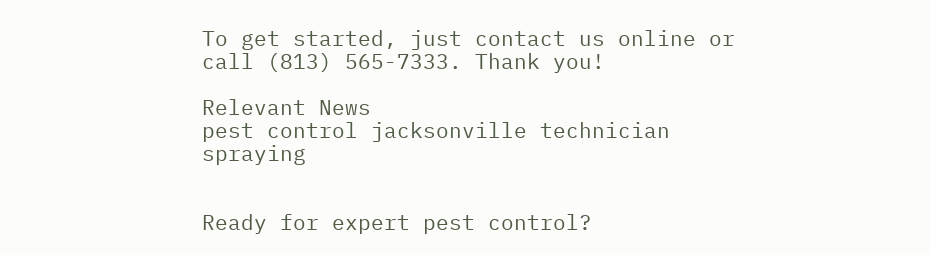To get started, just contact us online or call (813) 565-7333. Thank you!

Relevant News
pest control jacksonville technician spraying


Ready for expert pest control?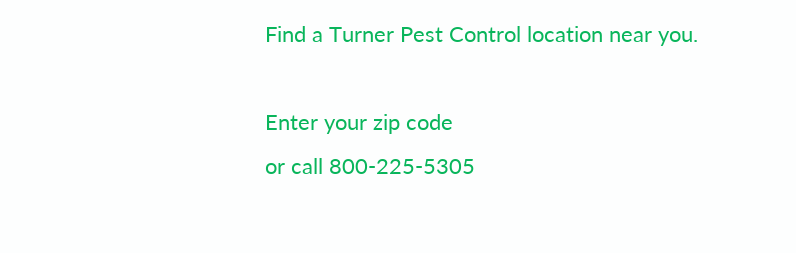Find a Turner Pest Control location near you.

Enter your zip code
or call 800-225-5305